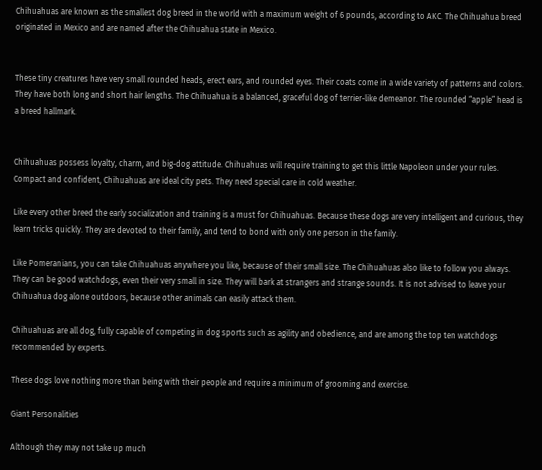Chihuahuas are known as the smallest dog breed in the world with a maximum weight of 6 pounds, according to AKC. The Chihuahua breed originated in Mexico and are named after the Chihuahua state in Mexico.


These tiny creatures have very small rounded heads, erect ears, and rounded eyes. Their coats come in a wide variety of patterns and colors. They have both long and short hair lengths. The Chihuahua is a balanced, graceful dog of terrier-like demeanor. The rounded “apple” head is a breed hallmark.


Chihuahuas possess loyalty, charm, and big-dog attitude. Chihuahuas will require training to get this little Napoleon under your rules. Compact and confident, Chihuahuas are ideal city pets. They need special care in cold weather.

Like every other breed the early socialization and training is a must for Chihuahuas. Because these dogs are very intelligent and curious, they learn tricks quickly. They are devoted to their family, and tend to bond with only one person in the family.

Like Pomeranians, you can take Chihuahuas anywhere you like, because of their small size. The Chihuahuas also like to follow you always. They can be good watchdogs, even their very small in size. They will bark at strangers and strange sounds. It is not advised to leave your Chihuahua dog alone outdoors, because other animals can easily attack them.

Chihuahuas are all dog, fully capable of competing in dog sports such as agility and obedience, and are among the top ten watchdogs recommended by experts.

These dogs love nothing more than being with their people and require a minimum of grooming and exercise.

Giant Personalities

Although they may not take up much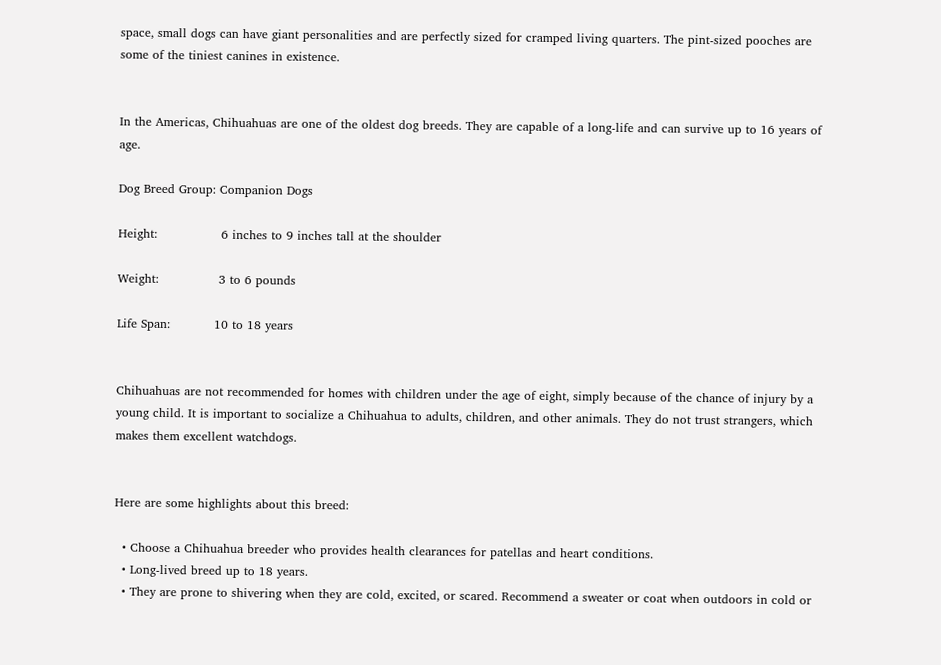space, small dogs can have giant personalities and are perfectly sized for cramped living quarters. The pint-sized pooches are some of the tiniest canines in existence.


In the Americas, Chihuahuas are one of the oldest dog breeds. They are capable of a long-life and can survive up to 16 years of age.

Dog Breed Group: Companion Dogs

Height:                6 inches to 9 inches tall at the shoulder

Weight:               3 to 6 pounds

Life Span:           10 to 18 years


Chihuahuas are not recommended for homes with children under the age of eight, simply because of the chance of injury by a young child. It is important to socialize a Chihuahua to adults, children, and other animals. They do not trust strangers, which makes them excellent watchdogs.


Here are some highlights about this breed:

  • Choose a Chihuahua breeder who provides health clearances for patellas and heart conditions.
  • Long-lived breed up to 18 years.
  • They are prone to shivering when they are cold, excited, or scared. Recommend a sweater or coat when outdoors in cold or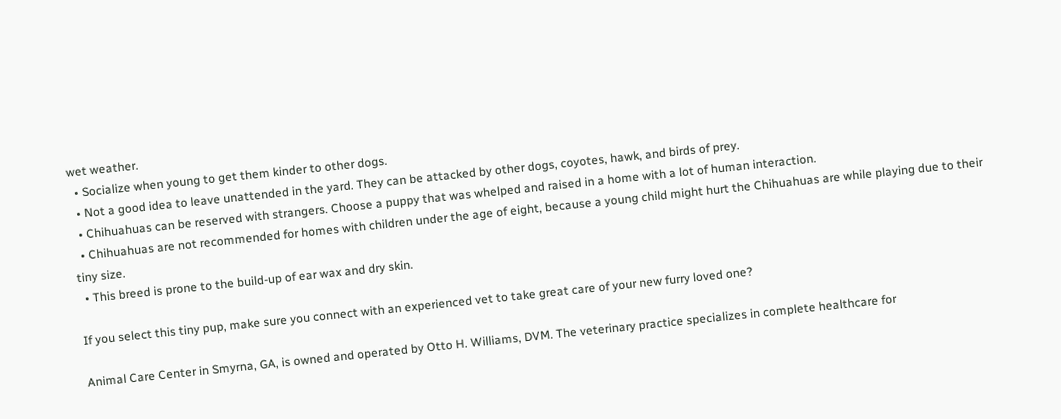wet weather.
  • Socialize when young to get them kinder to other dogs.
  • Not a good idea to leave unattended in the yard. They can be attacked by other dogs, coyotes, hawk, and birds of prey.
  • Chihuahuas can be reserved with strangers. Choose a puppy that was whelped and raised in a home with a lot of human interaction.
  • Chihuahuas are not recommended for homes with children under the age of eight, because a young child might hurt the Chihuahuas are while playing due to their tiny size.
  • This breed is prone to the build-up of ear wax and dry skin.

If you select this tiny pup, make sure you connect with an experienced vet to take great care of your new furry loved one?

Animal Care Center in Smyrna, GA, is owned and operated by Otto H. Williams, DVM. The veterinary practice specializes in complete healthcare for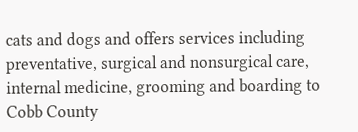cats and dogs and offers services including preventative, surgical and nonsurgical care, internal medicine, grooming and boarding to Cobb County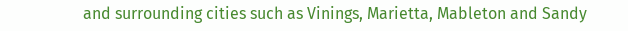and surrounding cities such as Vinings, Marietta, Mableton and Sandy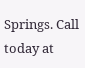Springs. Call today at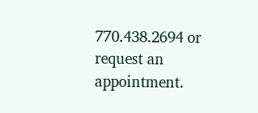770.438.2694 or request an appointment.